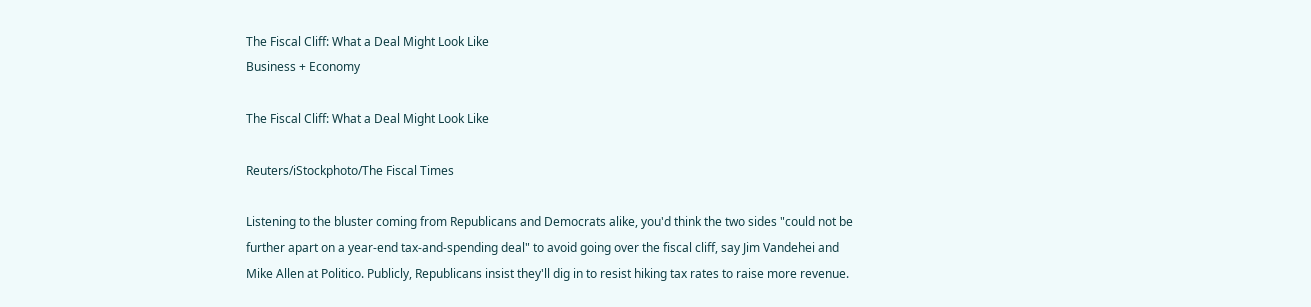The Fiscal Cliff: What a Deal Might Look Like
Business + Economy

The Fiscal Cliff: What a Deal Might Look Like

Reuters/iStockphoto/The Fiscal Times

Listening to the bluster coming from Republicans and Democrats alike, you'd think the two sides "could not be further apart on a year-end tax-and-spending deal" to avoid going over the fiscal cliff, say Jim Vandehei and Mike Allen at Politico. Publicly, Republicans insist they'll dig in to resist hiking tax rates to raise more revenue.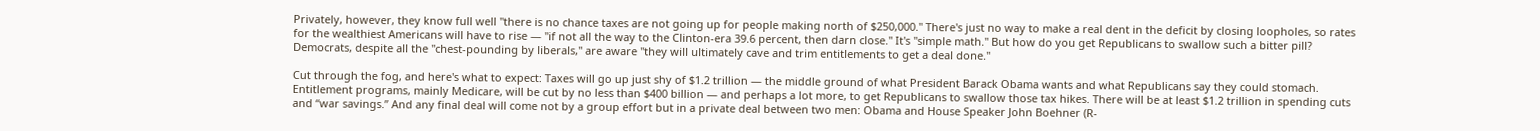Privately, however, they know full well "there is no chance taxes are not going up for people making north of $250,000." There's just no way to make a real dent in the deficit by closing loopholes, so rates for the wealthiest Americans will have to rise — "if not all the way to the Clinton-era 39.6 percent, then darn close." It's "simple math." But how do you get Republicans to swallow such a bitter pill? Democrats, despite all the "chest-pounding by liberals," are aware "they will ultimately cave and trim entitlements to get a deal done."

Cut through the fog, and here's what to expect: Taxes will go up just shy of $1.2 trillion — the middle ground of what President Barack Obama wants and what Republicans say they could stomach. Entitlement programs, mainly Medicare, will be cut by no less than $400 billion — and perhaps a lot more, to get Republicans to swallow those tax hikes. There will be at least $1.2 trillion in spending cuts and “war savings.” And any final deal will come not by a group effort but in a private deal between two men: Obama and House Speaker John Boehner (R-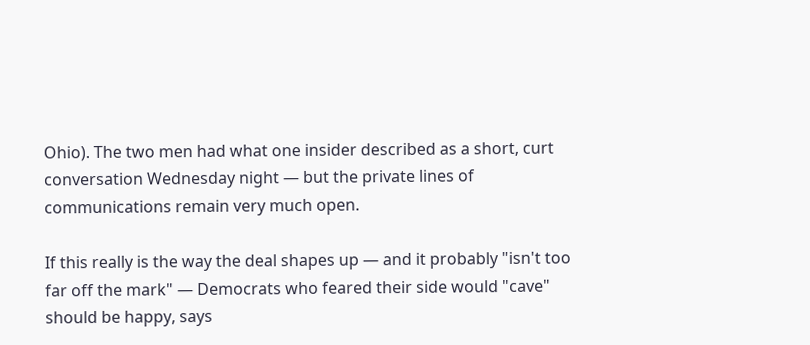Ohio). The two men had what one insider described as a short, curt conversation Wednesday night — but the private lines of communications remain very much open.

If this really is the way the deal shapes up — and it probably "isn't too far off the mark" — Democrats who feared their side would "cave" should be happy, says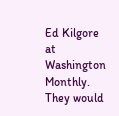Ed Kilgore at Washington Monthly. They would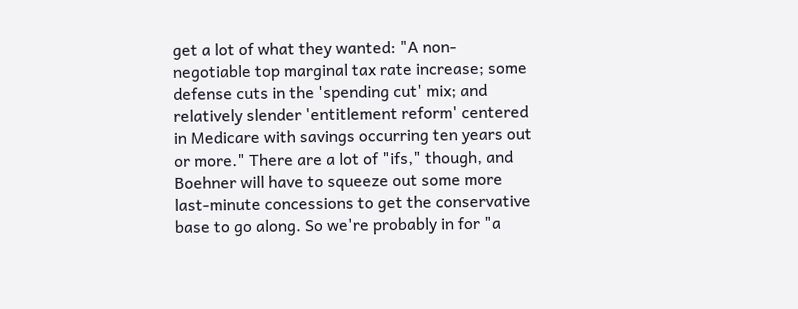get a lot of what they wanted: "A non-negotiable top marginal tax rate increase; some defense cuts in the 'spending cut' mix; and relatively slender 'entitlement reform' centered in Medicare with savings occurring ten years out or more." There are a lot of "ifs," though, and Boehner will have to squeeze out some more last-minute concessions to get the conservative base to go along. So we're probably in for "a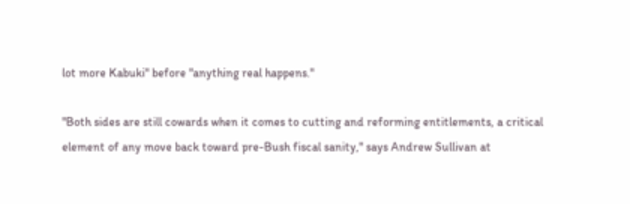lot more Kabuki" before "anything real happens."

"Both sides are still cowards when it comes to cutting and reforming entitlements, a critical element of any move back toward pre-Bush fiscal sanity," says Andrew Sullivan at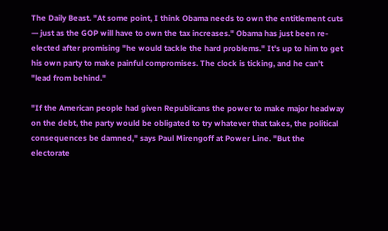The Daily Beast. "At some point, I think Obama needs to own the entitlement cuts — just as the GOP will have to own the tax increases." Obama has just been re-elected after promising "he would tackle the hard problems." It's up to him to get his own party to make painful compromises. The clock is ticking, and he can't "lead from behind."

"If the American people had given Republicans the power to make major headway on the debt, the party would be obligated to try whatever that takes, the political consequences be damned," says Paul Mirengoff at Power Line. "But the electorate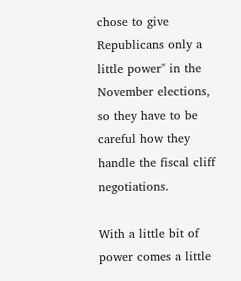chose to give Republicans only a little power" in the November elections, so they have to be careful how they handle the fiscal cliff negotiations.

With a little bit of power comes a little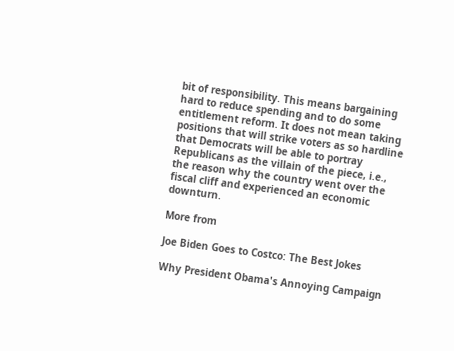bit of responsibility. This means bargaining hard to reduce spending and to do some entitlement reform. It does not mean taking positions that will strike voters as so hardline that Democrats will be able to portray Republicans as the villain of the piece, i.e., the reason why the country went over the fiscal cliff and experienced an economic downturn.

More from

Joe Biden Goes to Costco: The Best Jokes

Why President Obama's Annoying Campaign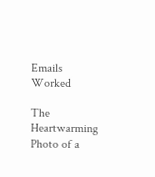Emails Worked

The Heartwarming Photo of a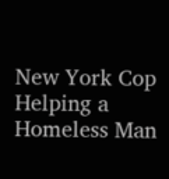New York Cop Helping a Homeless Man